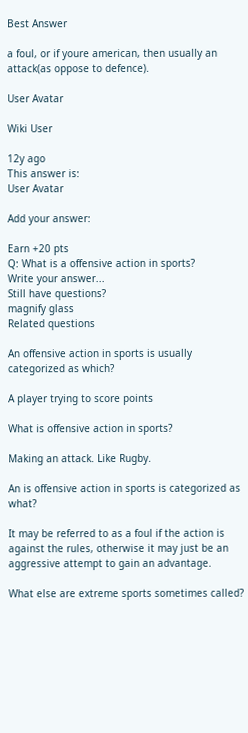Best Answer

a foul, or if youre american, then usually an attack(as oppose to defence).

User Avatar

Wiki User

12y ago
This answer is:
User Avatar

Add your answer:

Earn +20 pts
Q: What is a offensive action in sports?
Write your answer...
Still have questions?
magnify glass
Related questions

An offensive action in sports is usually categorized as which?

A player trying to score points

What is offensive action in sports?

Making an attack. Like Rugby.

An is offensive action in sports is categorized as what?

It may be referred to as a foul if the action is against the rules, otherwise it may just be an aggressive attempt to gain an advantage.

What else are extreme sports sometimes called?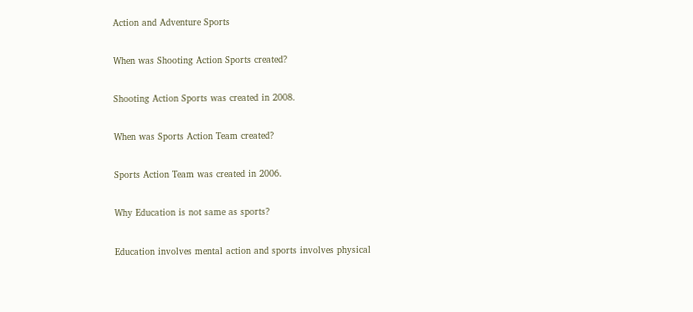Action and Adventure Sports

When was Shooting Action Sports created?

Shooting Action Sports was created in 2008.

When was Sports Action Team created?

Sports Action Team was created in 2006.

Why Education is not same as sports?

Education involves mental action and sports involves physical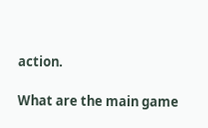action.

What are the main game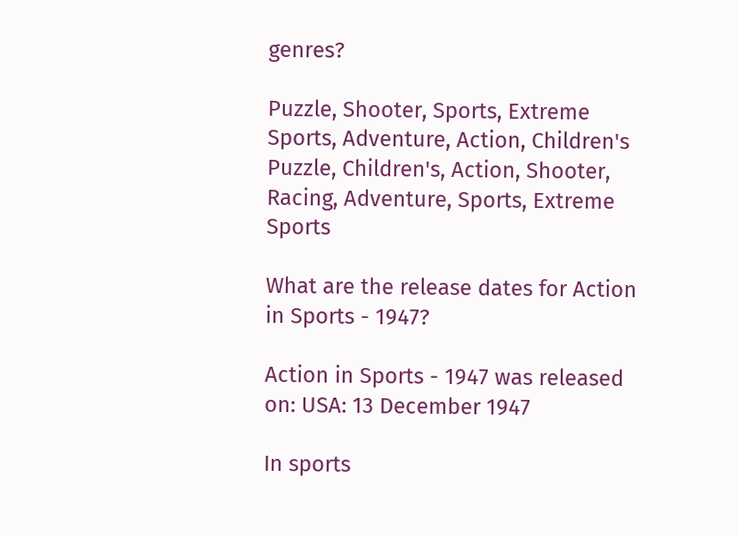genres?

Puzzle, Shooter, Sports, Extreme Sports, Adventure, Action, Children's Puzzle, Children's, Action, Shooter, Racing, Adventure, Sports, Extreme Sports

What are the release dates for Action in Sports - 1947?

Action in Sports - 1947 was released on: USA: 13 December 1947

In sports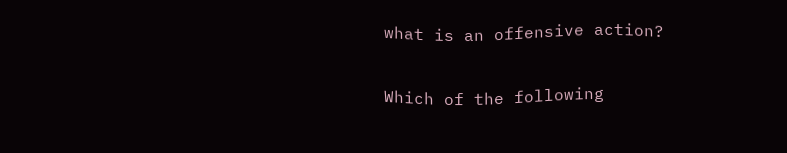what is an offensive action?

Which of the following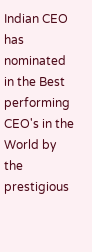Indian CEO has nominated in the Best performing CEO's in the World by the prestigious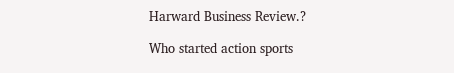Harward Business Review.?

Who started action sports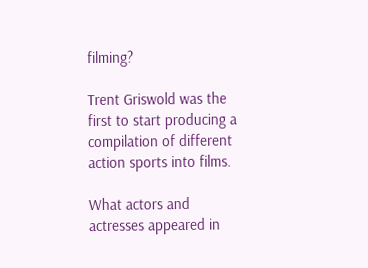filming?

Trent Griswold was the first to start producing a compilation of different action sports into films.

What actors and actresses appeared in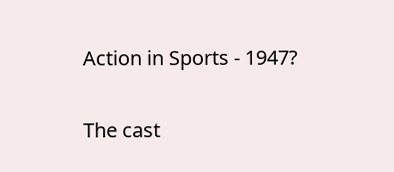Action in Sports - 1947?

The cast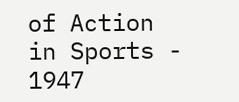of Action in Sports - 1947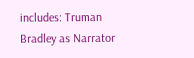includes: Truman Bradley as Narrator